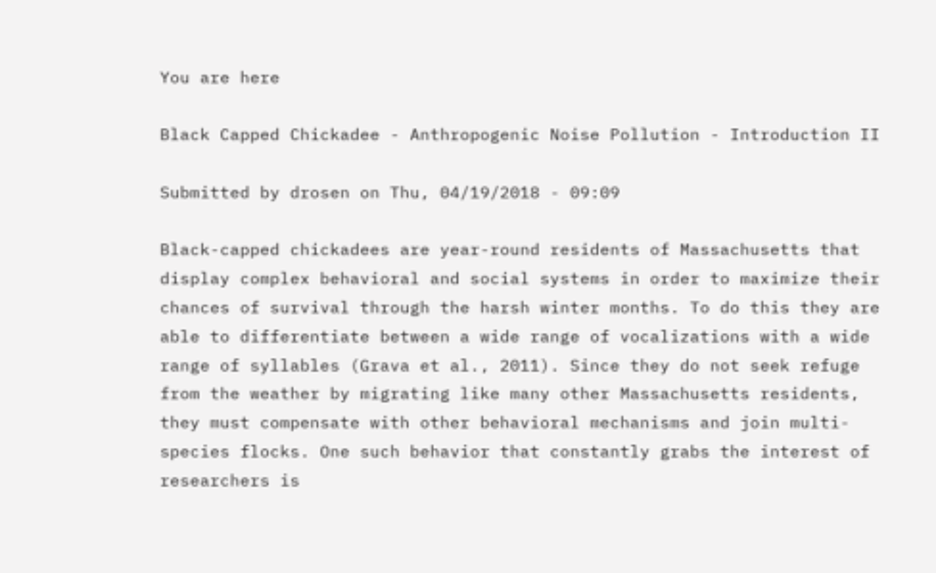You are here

Black Capped Chickadee - Anthropogenic Noise Pollution - Introduction II

Submitted by drosen on Thu, 04/19/2018 - 09:09

Black-capped chickadees are year-round residents of Massachusetts that display complex behavioral and social systems in order to maximize their chances of survival through the harsh winter months. To do this they are able to differentiate between a wide range of vocalizations with a wide range of syllables (Grava et al., 2011). Since they do not seek refuge from the weather by migrating like many other Massachusetts residents, they must compensate with other behavioral mechanisms and join multi-species flocks. One such behavior that constantly grabs the interest of researchers is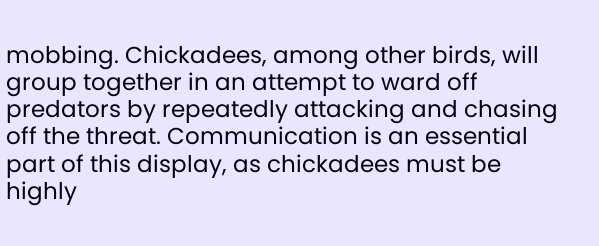mobbing. Chickadees, among other birds, will group together in an attempt to ward off predators by repeatedly attacking and chasing off the threat. Communication is an essential part of this display, as chickadees must be highly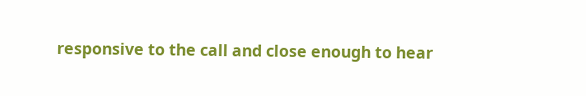responsive to the call and close enough to hear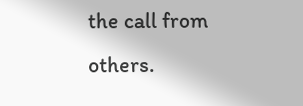the call from others.